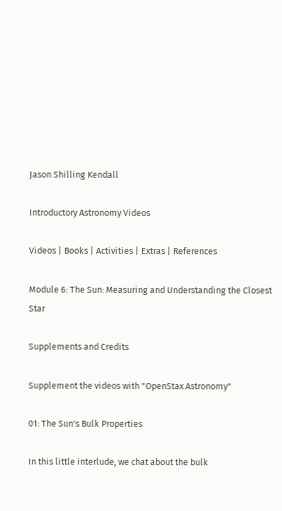Jason Shilling Kendall

Introductory Astronomy Videos

Videos | Books | Activities | Extras | References

Module 6: The Sun: Measuring and Understanding the Closest Star

Supplements and Credits

Supplement the videos with "OpenStax Astronomy"

01: The Sun's Bulk Properties

In this little interlude, we chat about the bulk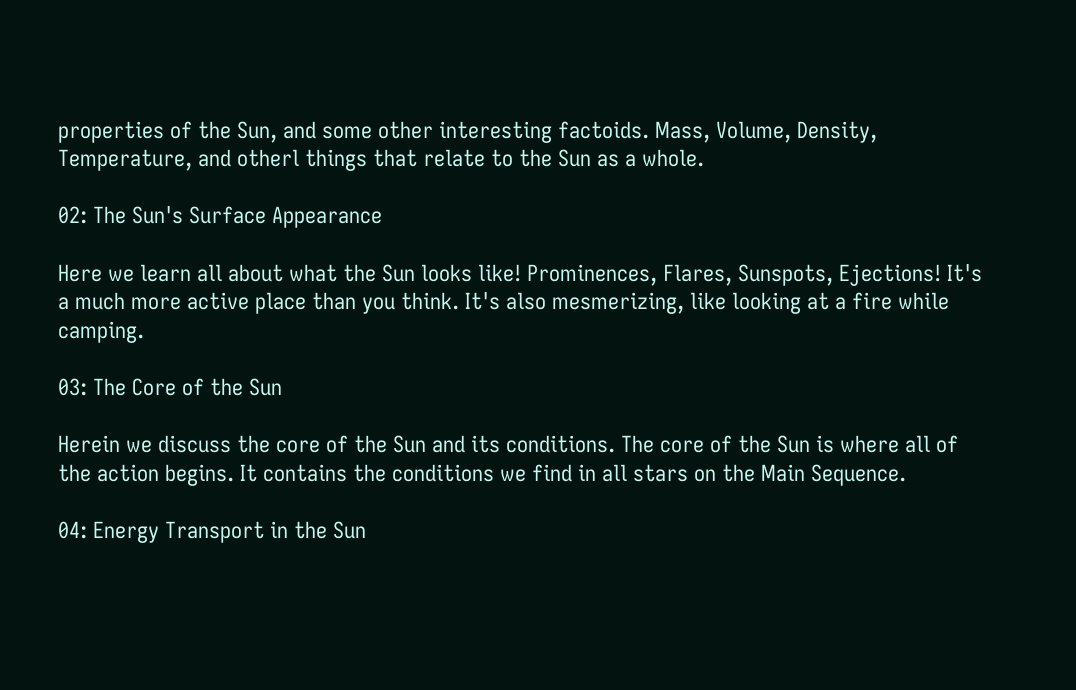properties of the Sun, and some other interesting factoids. Mass, Volume, Density, Temperature, and otherl things that relate to the Sun as a whole.

02: The Sun's Surface Appearance

Here we learn all about what the Sun looks like! Prominences, Flares, Sunspots, Ejections! It's a much more active place than you think. It's also mesmerizing, like looking at a fire while camping.

03: The Core of the Sun

Herein we discuss the core of the Sun and its conditions. The core of the Sun is where all of the action begins. It contains the conditions we find in all stars on the Main Sequence.

04: Energy Transport in the Sun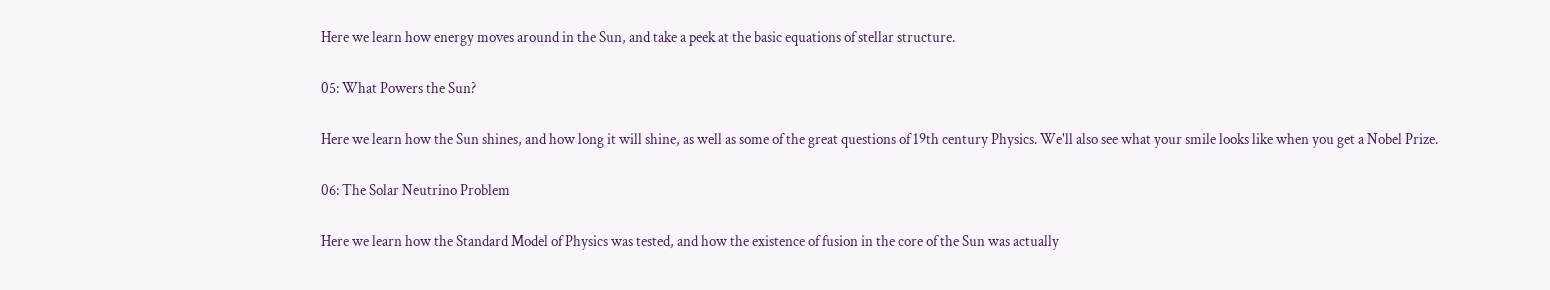Here we learn how energy moves around in the Sun, and take a peek at the basic equations of stellar structure.

05: What Powers the Sun?

Here we learn how the Sun shines, and how long it will shine, as well as some of the great questions of 19th century Physics. We'll also see what your smile looks like when you get a Nobel Prize.

06: The Solar Neutrino Problem

Here we learn how the Standard Model of Physics was tested, and how the existence of fusion in the core of the Sun was actually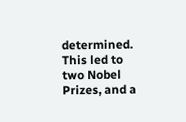determined. This led to two Nobel Prizes, and a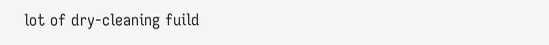lot of dry-cleaning fuild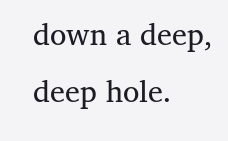down a deep, deep hole.